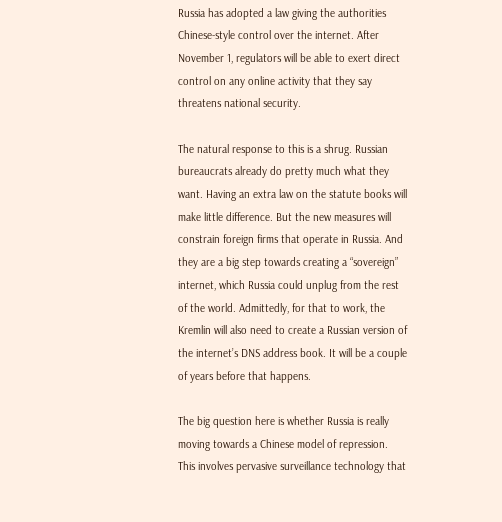Russia has adopted a law giving the authorities Chinese-style control over the internet. After November 1, regulators will be able to exert direct control on any online activity that they say threatens national security.

The natural response to this is a shrug. Russian bureaucrats already do pretty much what they want. Having an extra law on the statute books will make little difference. But the new measures will constrain foreign firms that operate in Russia. And they are a big step towards creating a “sovereign” internet, which Russia could unplug from the rest of the world. Admittedly, for that to work, the Kremlin will also need to create a Russian version of the internet’s DNS address book. It will be a couple of years before that happens.

The big question here is whether Russia is really moving towards a Chinese model of repression. This involves pervasive surveillance technology that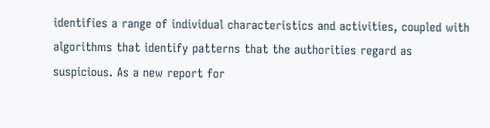identifies a range of individual characteristics and activities, coupled with algorithms that identify patterns that the authorities regard as suspicious. As a new report for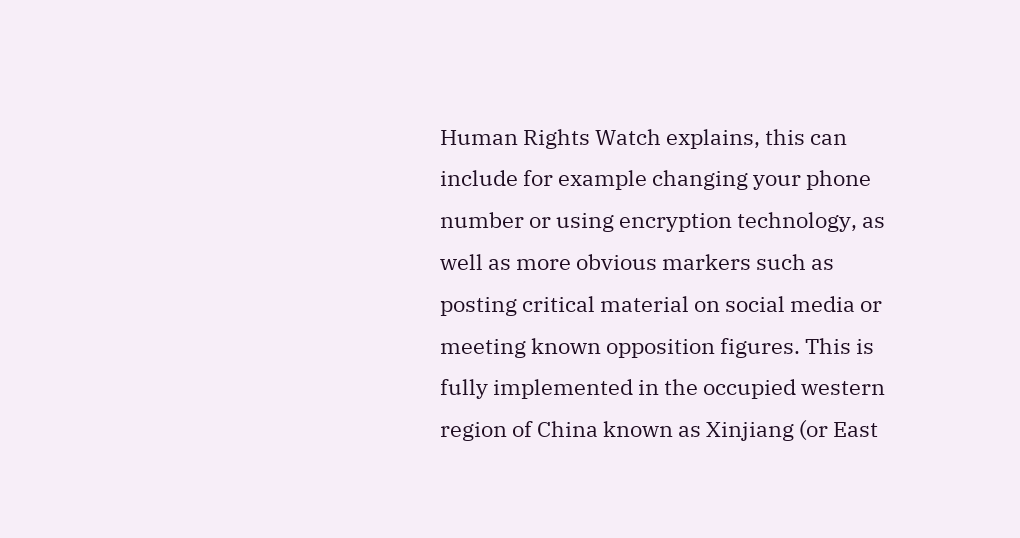Human Rights Watch explains, this can include for example changing your phone number or using encryption technology, as well as more obvious markers such as posting critical material on social media or meeting known opposition figures. This is fully implemented in the occupied western region of China known as Xinjiang (or East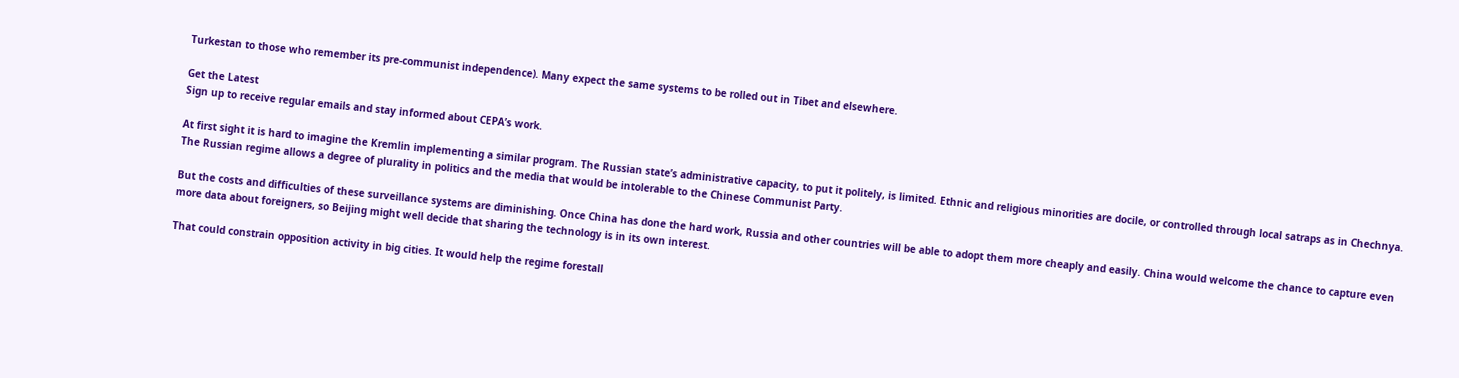Turkestan to those who remember its pre-communist independence). Many expect the same systems to be rolled out in Tibet and elsewhere.

Get the Latest
Sign up to receive regular emails and stay informed about CEPA’s work.

At first sight it is hard to imagine the Kremlin implementing a similar program. The Russian state’s administrative capacity, to put it politely, is limited. Ethnic and religious minorities are docile, or controlled through local satraps as in Chechnya. The Russian regime allows a degree of plurality in politics and the media that would be intolerable to the Chinese Communist Party.

But the costs and difficulties of these surveillance systems are diminishing. Once China has done the hard work, Russia and other countries will be able to adopt them more cheaply and easily. China would welcome the chance to capture even more data about foreigners, so Beijing might well decide that sharing the technology is in its own interest.

That could constrain opposition activity in big cities. It would help the regime forestall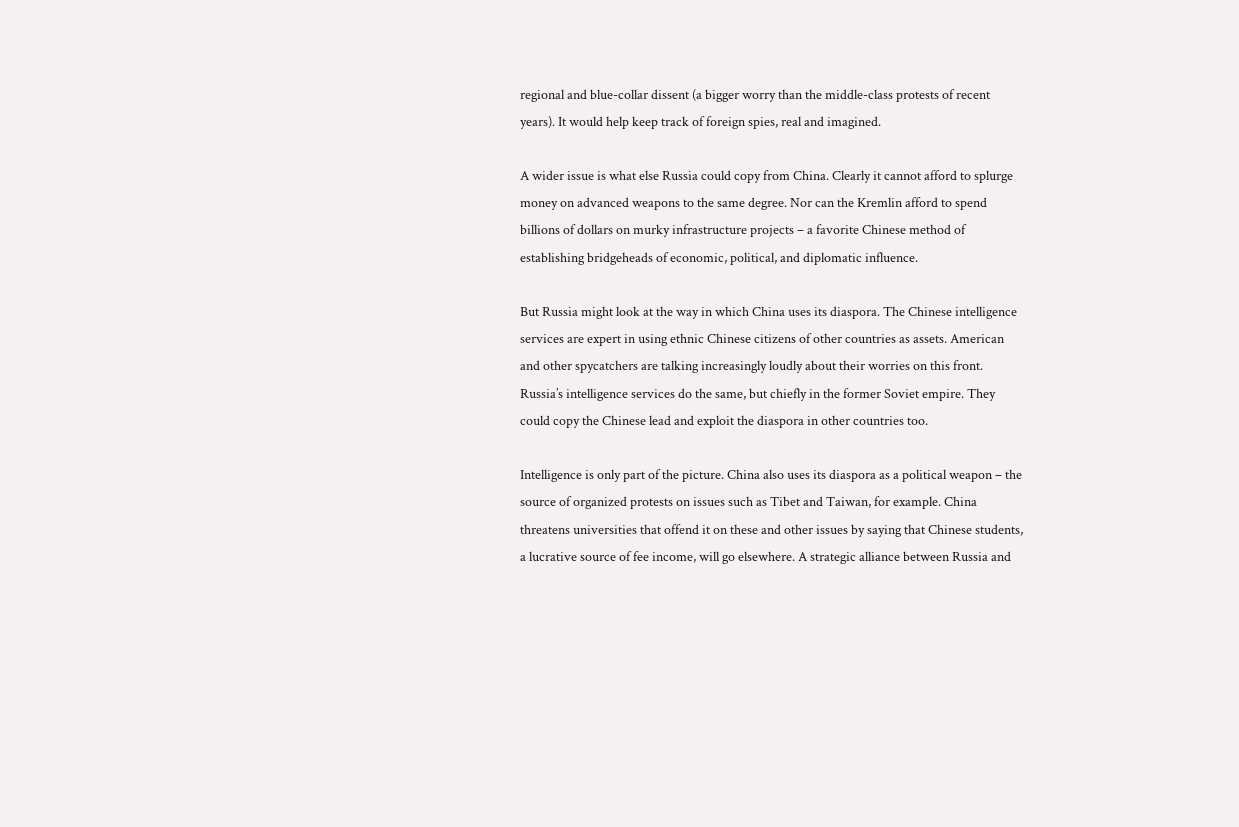regional and blue-collar dissent (a bigger worry than the middle-class protests of recent years). It would help keep track of foreign spies, real and imagined.

A wider issue is what else Russia could copy from China. Clearly it cannot afford to splurge money on advanced weapons to the same degree. Nor can the Kremlin afford to spend billions of dollars on murky infrastructure projects – a favorite Chinese method of establishing bridgeheads of economic, political, and diplomatic influence.

But Russia might look at the way in which China uses its diaspora. The Chinese intelligence services are expert in using ethnic Chinese citizens of other countries as assets. American and other spycatchers are talking increasingly loudly about their worries on this front. Russia’s intelligence services do the same, but chiefly in the former Soviet empire. They could copy the Chinese lead and exploit the diaspora in other countries too.

Intelligence is only part of the picture. China also uses its diaspora as a political weapon – the source of organized protests on issues such as Tibet and Taiwan, for example. China threatens universities that offend it on these and other issues by saying that Chinese students, a lucrative source of fee income, will go elsewhere. A strategic alliance between Russia and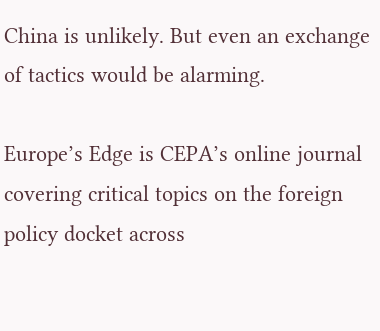China is unlikely. But even an exchange of tactics would be alarming.

Europe’s Edge is CEPA’s online journal covering critical topics on the foreign policy docket across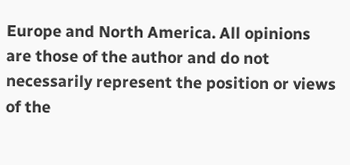Europe and North America. All opinions are those of the author and do not necessarily represent the position or views of the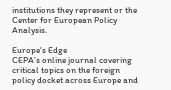institutions they represent or the Center for European Policy Analysis.

Europe's Edge
CEPA’s online journal covering critical topics on the foreign policy docket across Europe and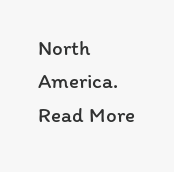North America.
Read More